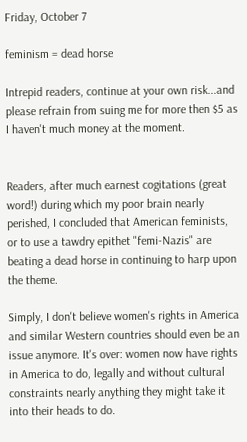Friday, October 7

feminism = dead horse

Intrepid readers, continue at your own risk...and please refrain from suing me for more then $5 as I haven't much money at the moment.


Readers, after much earnest cogitations (great word!) during which my poor brain nearly perished, I concluded that American feminists, or to use a tawdry epithet "femi-Nazis" are beating a dead horse in continuing to harp upon the theme.

Simply, I don't believe women's rights in America and similar Western countries should even be an issue anymore. It's over: women now have rights in America to do, legally and without cultural constraints nearly anything they might take it into their heads to do.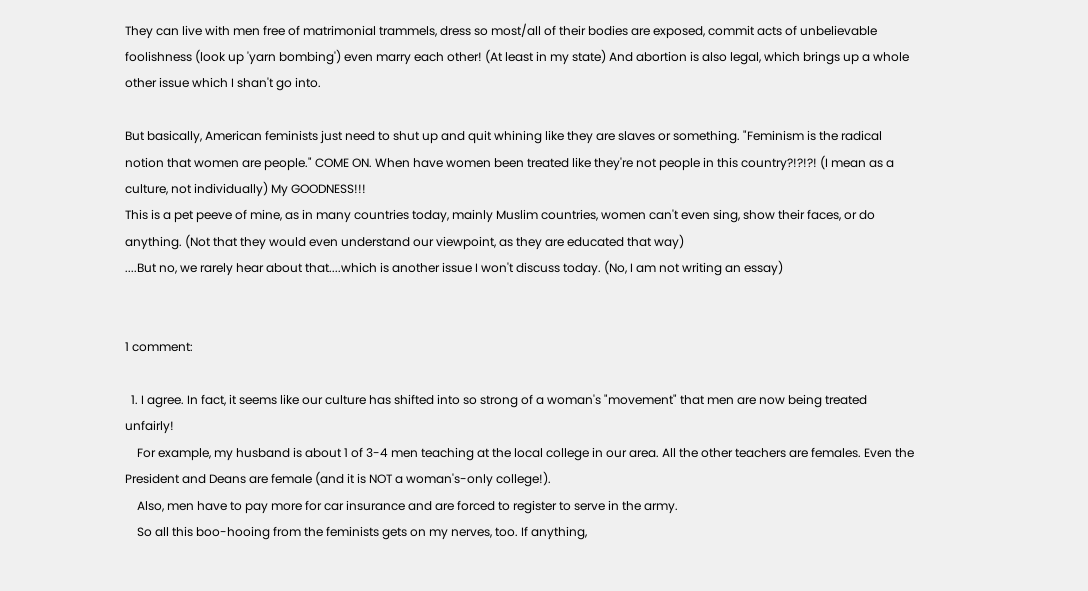They can live with men free of matrimonial trammels, dress so most/all of their bodies are exposed, commit acts of unbelievable foolishness (look up 'yarn bombing') even marry each other! (At least in my state) And abortion is also legal, which brings up a whole other issue which I shan't go into.

But basically, American feminists just need to shut up and quit whining like they are slaves or something. "Feminism is the radical notion that women are people." COME ON. When have women been treated like they're not people in this country?!?!?! (I mean as a culture, not individually) My GOODNESS!!!
This is a pet peeve of mine, as in many countries today, mainly Muslim countries, women can't even sing, show their faces, or do anything. (Not that they would even understand our viewpoint, as they are educated that way)
....But no, we rarely hear about that....which is another issue I won't discuss today. (No, I am not writing an essay)


1 comment:

  1. I agree. In fact, it seems like our culture has shifted into so strong of a woman's "movement" that men are now being treated unfairly!
    For example, my husband is about 1 of 3-4 men teaching at the local college in our area. All the other teachers are females. Even the President and Deans are female (and it is NOT a woman's-only college!).
    Also, men have to pay more for car insurance and are forced to register to serve in the army.
    So all this boo-hooing from the feminists gets on my nerves, too. If anything,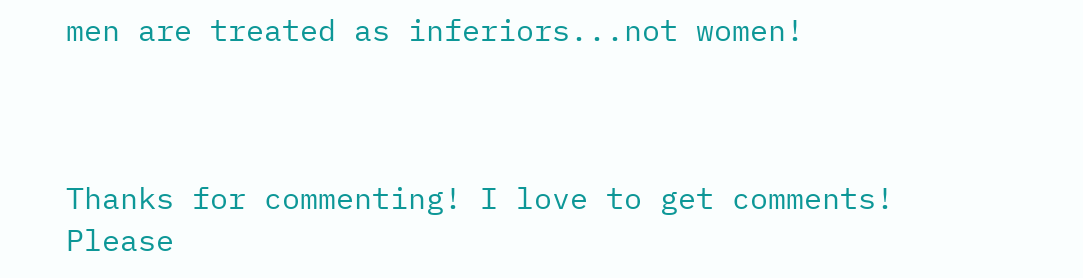men are treated as inferiors...not women!



Thanks for commenting! I love to get comments!
Please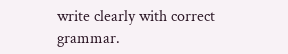write clearly with correct grammar.